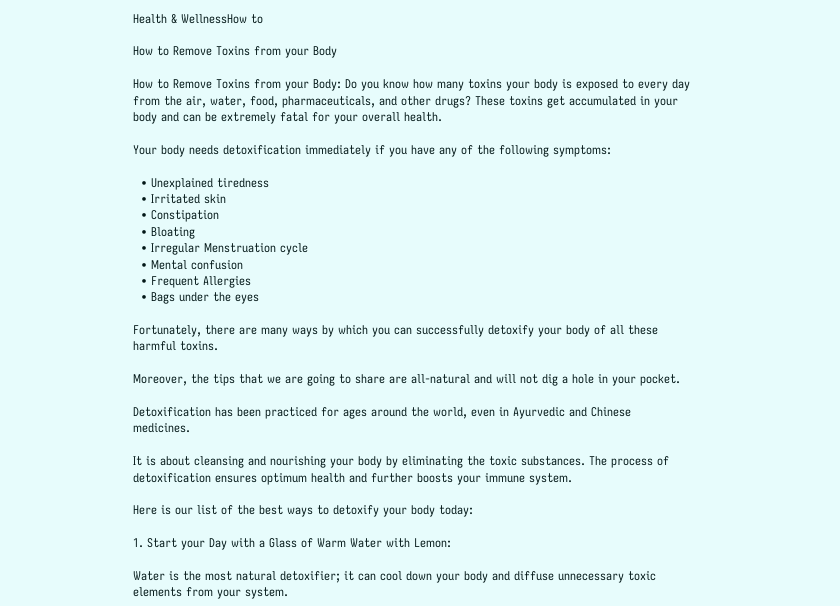Health & WellnessHow to

How to Remove Toxins from your Body

How to Remove Toxins from your Body: Do you know how many toxins your body is exposed to every day from the air, water, food, pharmaceuticals, and other drugs? These toxins get accumulated in your body and can be extremely fatal for your overall health.

Your body needs detoxification immediately if you have any of the following symptoms:

  • Unexplained tiredness
  • Irritated skin
  • Constipation
  • Bloating
  • Irregular Menstruation cycle
  • Mental confusion
  • Frequent Allergies
  • Bags under the eyes

Fortunately, there are many ways by which you can successfully detoxify your body of all these harmful toxins.

Moreover, the tips that we are going to share are all-natural and will not dig a hole in your pocket.

Detoxification has been practiced for ages around the world, even in Ayurvedic and Chinese medicines.

It is about cleansing and nourishing your body by eliminating the toxic substances. The process of detoxification ensures optimum health and further boosts your immune system.

Here is our list of the best ways to detoxify your body today:

1. Start your Day with a Glass of Warm Water with Lemon:

Water is the most natural detoxifier; it can cool down your body and diffuse unnecessary toxic elements from your system.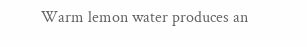Warm lemon water produces an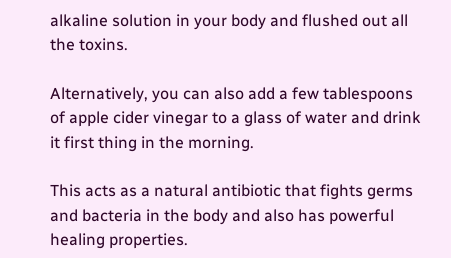alkaline solution in your body and flushed out all the toxins.

Alternatively, you can also add a few tablespoons of apple cider vinegar to a glass of water and drink it first thing in the morning.

This acts as a natural antibiotic that fights germs and bacteria in the body and also has powerful healing properties.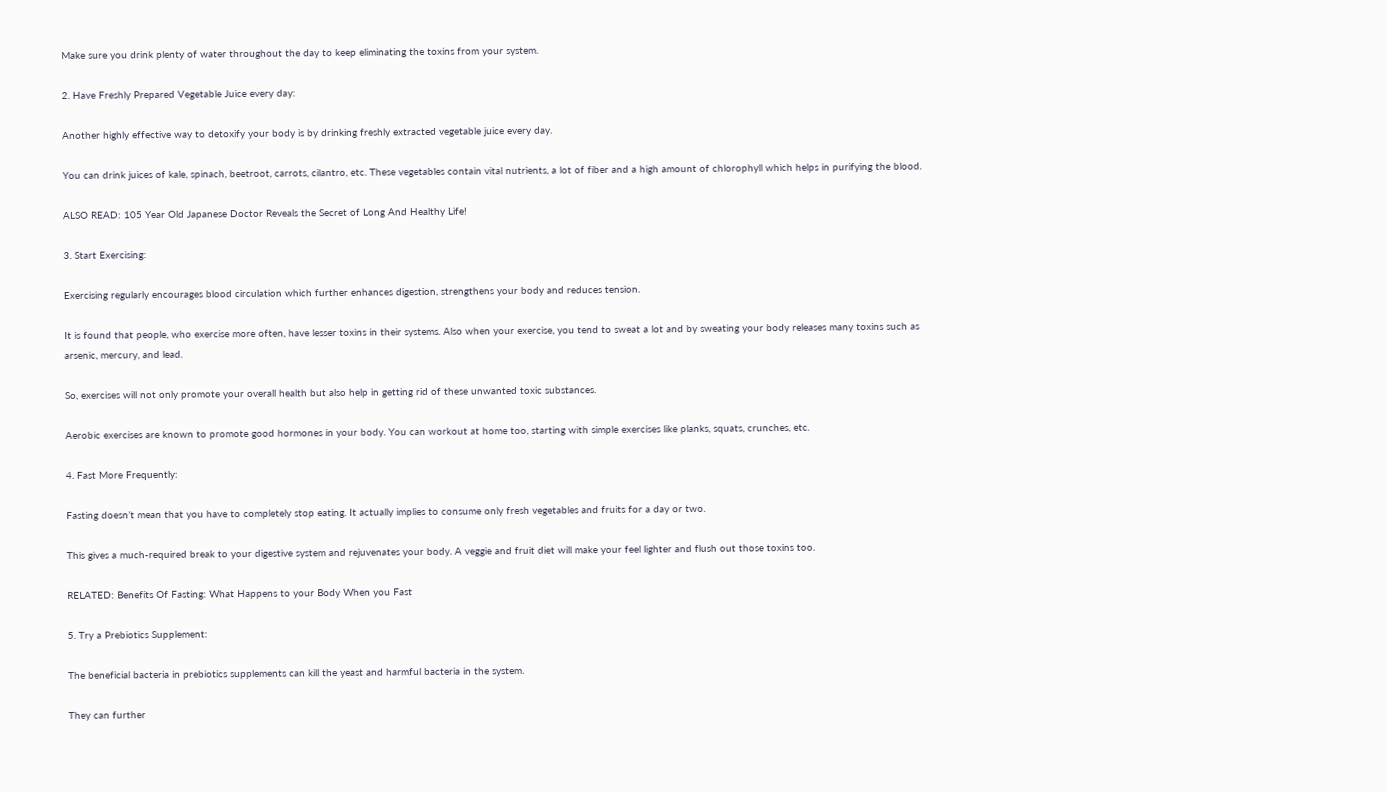Make sure you drink plenty of water throughout the day to keep eliminating the toxins from your system.

2. Have Freshly Prepared Vegetable Juice every day:

Another highly effective way to detoxify your body is by drinking freshly extracted vegetable juice every day.

You can drink juices of kale, spinach, beetroot, carrots, cilantro, etc. These vegetables contain vital nutrients, a lot of fiber and a high amount of chlorophyll which helps in purifying the blood.

ALSO READ: 105 Year Old Japanese Doctor Reveals the Secret of Long And Healthy Life!

3. Start Exercising:

Exercising regularly encourages blood circulation which further enhances digestion, strengthens your body and reduces tension.

It is found that people, who exercise more often, have lesser toxins in their systems. Also when your exercise, you tend to sweat a lot and by sweating your body releases many toxins such as arsenic, mercury, and lead.

So, exercises will not only promote your overall health but also help in getting rid of these unwanted toxic substances.

Aerobic exercises are known to promote good hormones in your body. You can workout at home too, starting with simple exercises like planks, squats, crunches, etc.

4. Fast More Frequently:

Fasting doesn’t mean that you have to completely stop eating. It actually implies to consume only fresh vegetables and fruits for a day or two.

This gives a much-required break to your digestive system and rejuvenates your body. A veggie and fruit diet will make your feel lighter and flush out those toxins too.

RELATED: Benefits Of Fasting: What Happens to your Body When you Fast

5. Try a Prebiotics Supplement:

The beneficial bacteria in prebiotics supplements can kill the yeast and harmful bacteria in the system.

They can further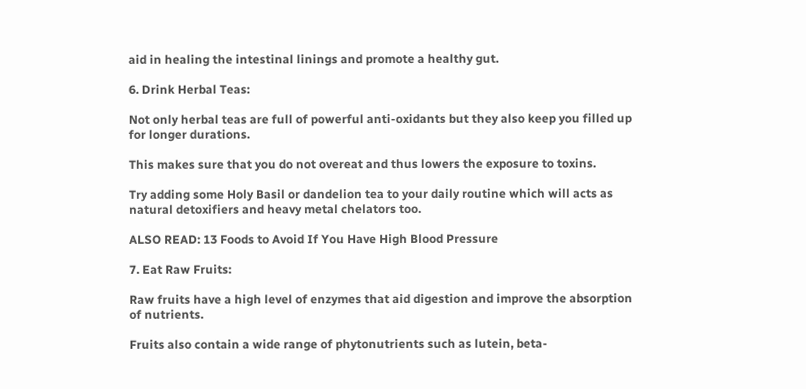aid in healing the intestinal linings and promote a healthy gut.

6. Drink Herbal Teas:

Not only herbal teas are full of powerful anti-oxidants but they also keep you filled up for longer durations.

This makes sure that you do not overeat and thus lowers the exposure to toxins.

Try adding some Holy Basil or dandelion tea to your daily routine which will acts as natural detoxifiers and heavy metal chelators too.

ALSO READ: 13 Foods to Avoid If You Have High Blood Pressure

7. Eat Raw Fruits:

Raw fruits have a high level of enzymes that aid digestion and improve the absorption of nutrients.

Fruits also contain a wide range of phytonutrients such as lutein, beta-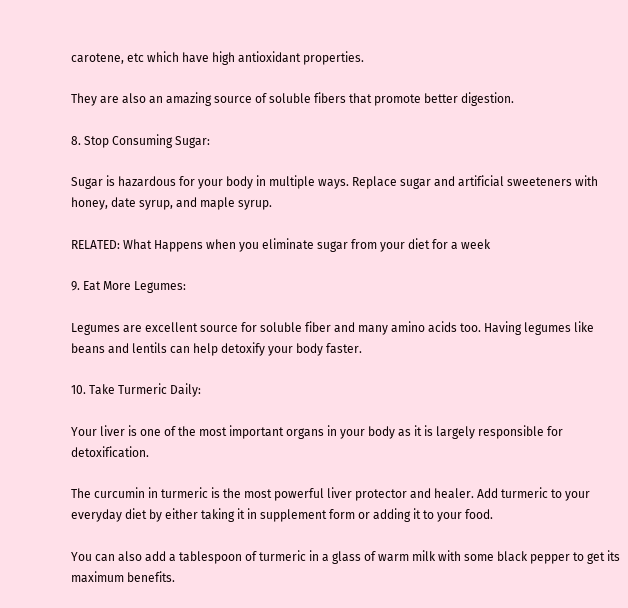carotene, etc which have high antioxidant properties.

They are also an amazing source of soluble fibers that promote better digestion.

8. Stop Consuming Sugar:

Sugar is hazardous for your body in multiple ways. Replace sugar and artificial sweeteners with honey, date syrup, and maple syrup.

RELATED: What Happens when you eliminate sugar from your diet for a week

9. Eat More Legumes:

Legumes are excellent source for soluble fiber and many amino acids too. Having legumes like beans and lentils can help detoxify your body faster.

10. Take Turmeric Daily:

Your liver is one of the most important organs in your body as it is largely responsible for detoxification.

The curcumin in turmeric is the most powerful liver protector and healer. Add turmeric to your everyday diet by either taking it in supplement form or adding it to your food.

You can also add a tablespoon of turmeric in a glass of warm milk with some black pepper to get its maximum benefits.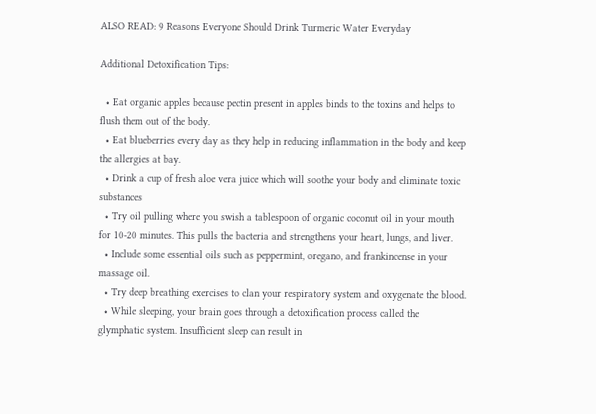ALSO READ: 9 Reasons Everyone Should Drink Turmeric Water Everyday

Additional Detoxification Tips:

  • Eat organic apples because pectin present in apples binds to the toxins and helps to flush them out of the body.
  • Eat blueberries every day as they help in reducing inflammation in the body and keep the allergies at bay.
  • Drink a cup of fresh aloe vera juice which will soothe your body and eliminate toxic substances
  • Try oil pulling where you swish a tablespoon of organic coconut oil in your mouth for 10-20 minutes. This pulls the bacteria and strengthens your heart, lungs, and liver.
  • Include some essential oils such as peppermint, oregano, and frankincense in your massage oil.
  • Try deep breathing exercises to clan your respiratory system and oxygenate the blood.
  • While sleeping, your brain goes through a detoxification process called the glymphatic system. Insufficient sleep can result in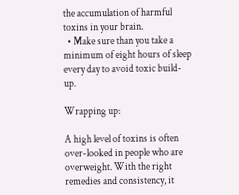the accumulation of harmful toxins in your brain.
  • Make sure than you take a minimum of eight hours of sleep every day to avoid toxic build-up.

Wrapping up:

A high level of toxins is often over-looked in people who are overweight. With the right remedies and consistency, it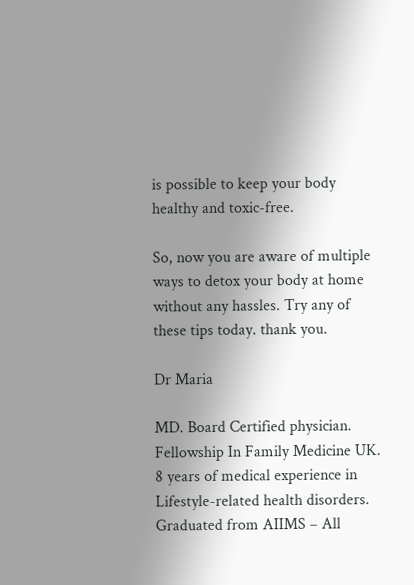is possible to keep your body healthy and toxic-free.

So, now you are aware of multiple ways to detox your body at home without any hassles. Try any of these tips today. thank you.

Dr Maria

MD. Board Certified physician. Fellowship In Family Medicine UK. 8 years of medical experience in Lifestyle-related health disorders. Graduated from AIIMS – All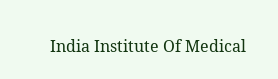India Institute Of Medical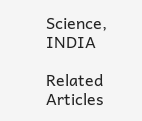Science, INDIA

Related Articles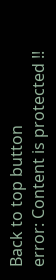Back to top button
error: Content is protected !!